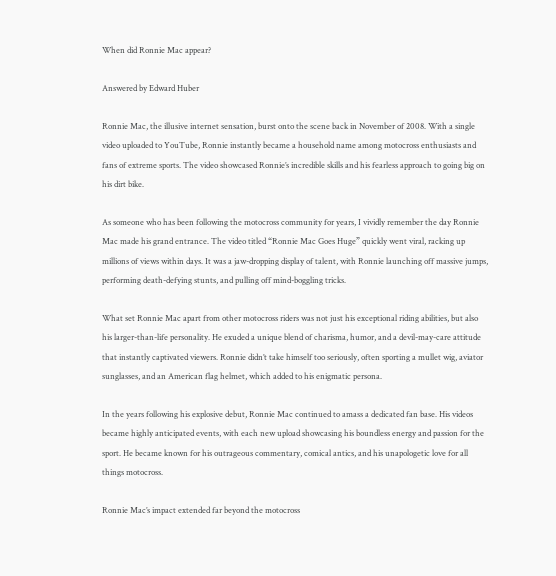When did Ronnie Mac appear?

Answered by Edward Huber

Ronnie Mac, the illusive internet sensation, burst onto the scene back in November of 2008. With a single video uploaded to YouTube, Ronnie instantly became a household name among motocross enthusiasts and fans of extreme sports. The video showcased Ronnie’s incredible skills and his fearless approach to going big on his dirt bike.

As someone who has been following the motocross community for years, I vividly remember the day Ronnie Mac made his grand entrance. The video titled “Ronnie Mac Goes Huge” quickly went viral, racking up millions of views within days. It was a jaw-dropping display of talent, with Ronnie launching off massive jumps, performing death-defying stunts, and pulling off mind-boggling tricks.

What set Ronnie Mac apart from other motocross riders was not just his exceptional riding abilities, but also his larger-than-life personality. He exuded a unique blend of charisma, humor, and a devil-may-care attitude that instantly captivated viewers. Ronnie didn’t take himself too seriously, often sporting a mullet wig, aviator sunglasses, and an American flag helmet, which added to his enigmatic persona.

In the years following his explosive debut, Ronnie Mac continued to amass a dedicated fan base. His videos became highly anticipated events, with each new upload showcasing his boundless energy and passion for the sport. He became known for his outrageous commentary, comical antics, and his unapologetic love for all things motocross.

Ronnie Mac’s impact extended far beyond the motocross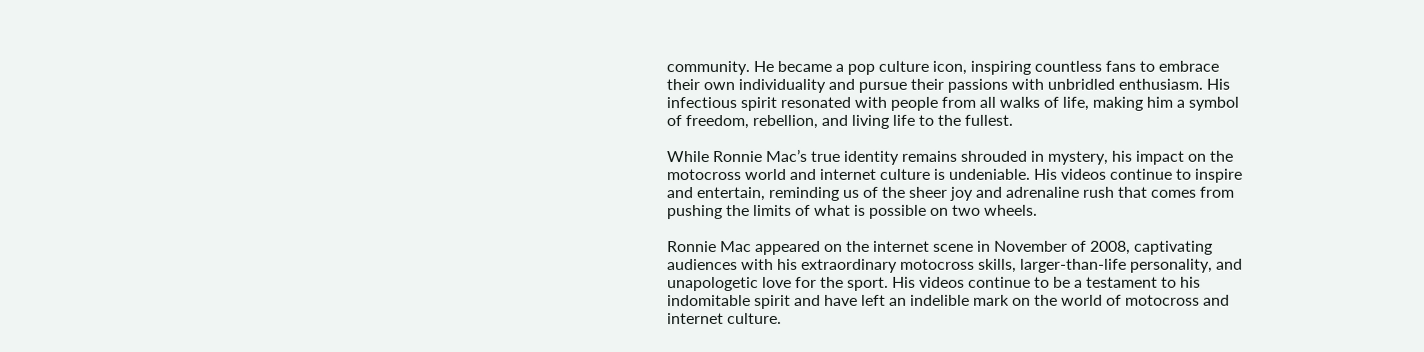community. He became a pop culture icon, inspiring countless fans to embrace their own individuality and pursue their passions with unbridled enthusiasm. His infectious spirit resonated with people from all walks of life, making him a symbol of freedom, rebellion, and living life to the fullest.

While Ronnie Mac’s true identity remains shrouded in mystery, his impact on the motocross world and internet culture is undeniable. His videos continue to inspire and entertain, reminding us of the sheer joy and adrenaline rush that comes from pushing the limits of what is possible on two wheels.

Ronnie Mac appeared on the internet scene in November of 2008, captivating audiences with his extraordinary motocross skills, larger-than-life personality, and unapologetic love for the sport. His videos continue to be a testament to his indomitable spirit and have left an indelible mark on the world of motocross and internet culture.